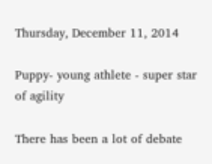Thursday, December 11, 2014

Puppy- young athlete - super star of agility

There has been a lot of debate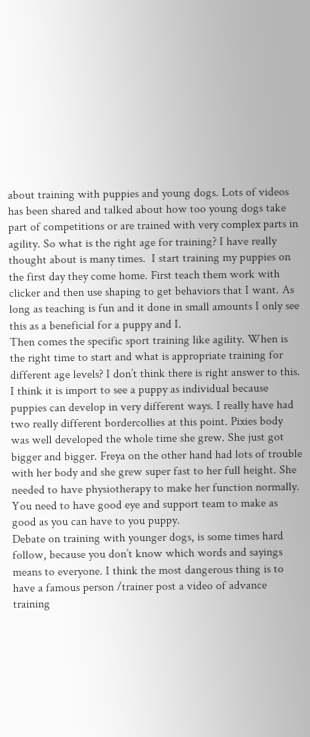about training with puppies and young dogs. Lots of videos has been shared and talked about how too young dogs take part of competitions or are trained with very complex parts in agility. So what is the right age for training? I have really thought about is many times.  I start training my puppies on the first day they come home. First teach them work with clicker and then use shaping to get behaviors that I want. As long as teaching is fun and it done in small amounts I only see this as a beneficial for a puppy and I.
Then comes the specific sport training like agility. When is the right time to start and what is appropriate training for different age levels? I don’t think there is right answer to this. I think it is import to see a puppy as individual because puppies can develop in very different ways. I really have had two really different bordercollies at this point. Pixies body was well developed the whole time she grew. She just got bigger and bigger. Freya on the other hand had lots of trouble with her body and she grew super fast to her full height. She needed to have physiotherapy to make her function normally. You need to have good eye and support team to make as good as you can have to you puppy.
Debate on training with younger dogs, is some times hard follow, because you don’t know which words and sayings means to everyone. I think the most dangerous thing is to have a famous person /trainer post a video of advance training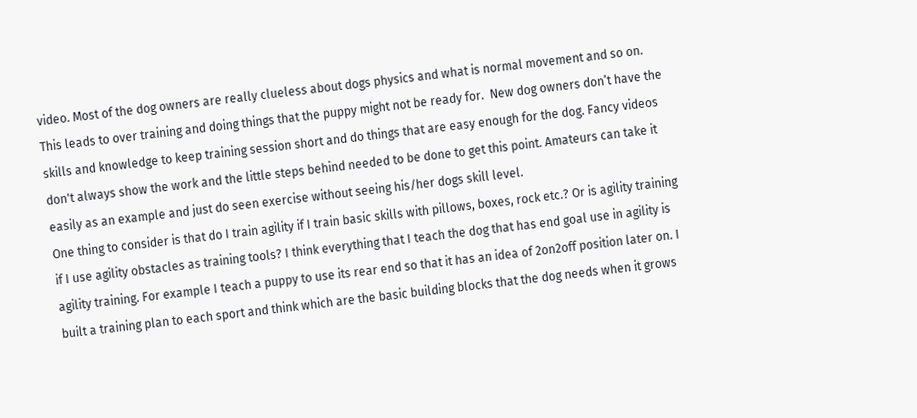video. Most of the dog owners are really clueless about dogs physics and what is normal movement and so on. This leads to over training and doing things that the puppy might not be ready for.  New dog owners don’t have the skills and knowledge to keep training session short and do things that are easy enough for the dog. Fancy videos don't always show the work and the little steps behind needed to be done to get this point. Amateurs can take it easily as an example and just do seen exercise without seeing his/her dogs skill level.
One thing to consider is that do I train agility if I train basic skills with pillows, boxes, rock etc.? Or is agility training if I use agility obstacles as training tools? I think everything that I teach the dog that has end goal use in agility is agility training. For example I teach a puppy to use its rear end so that it has an idea of 2on2off position later on. I built a training plan to each sport and think which are the basic building blocks that the dog needs when it grows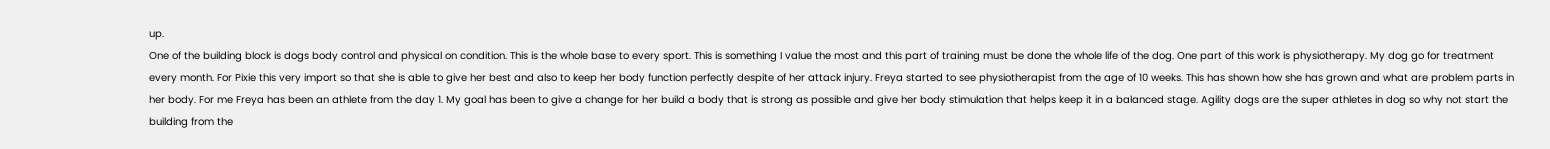up.
One of the building block is dogs body control and physical on condition. This is the whole base to every sport. This is something I value the most and this part of training must be done the whole life of the dog. One part of this work is physiotherapy. My dog go for treatment every month. For Pixie this very import so that she is able to give her best and also to keep her body function perfectly despite of her attack injury. Freya started to see physiotherapist from the age of 10 weeks. This has shown how she has grown and what are problem parts in her body. For me Freya has been an athlete from the day 1. My goal has been to give a change for her build a body that is strong as possible and give her body stimulation that helps keep it in a balanced stage. Agility dogs are the super athletes in dog so why not start the building from the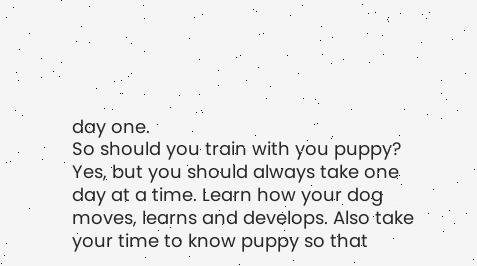day one.
So should you train with you puppy? Yes, but you should always take one day at a time. Learn how your dog moves, learns and develops. Also take your time to know puppy so that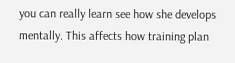you can really learn see how she develops mentally. This affects how training plan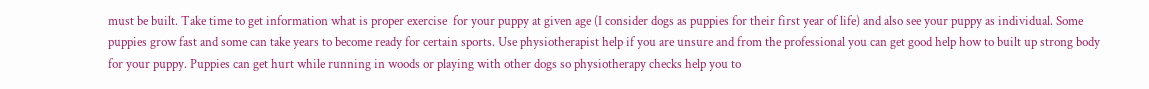must be built. Take time to get information what is proper exercise  for your puppy at given age (I consider dogs as puppies for their first year of life) and also see your puppy as individual. Some puppies grow fast and some can take years to become ready for certain sports. Use physiotherapist help if you are unsure and from the professional you can get good help how to built up strong body for your puppy. Puppies can get hurt while running in woods or playing with other dogs so physiotherapy checks help you to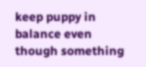keep puppy in balance even though something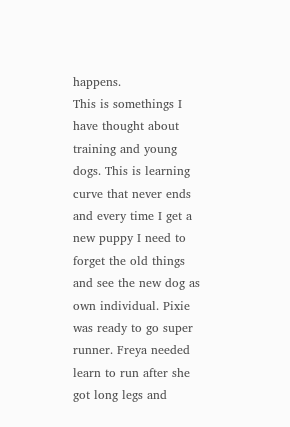happens.
This is somethings I have thought about training and young dogs. This is learning curve that never ends and every time I get a new puppy I need to forget the old things and see the new dog as own individual. Pixie was ready to go super runner. Freya needed learn to run after she got long legs and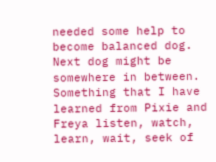needed some help to become balanced dog. Next dog might be somewhere in between. Something that I have learned from Pixie and Freya listen, watch, learn, wait, seek of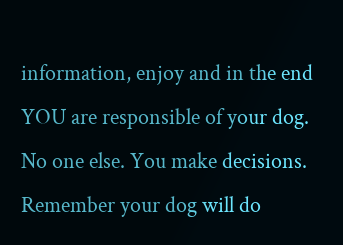information, enjoy and in the end YOU are responsible of your dog. No one else. You make decisions. Remember your dog will do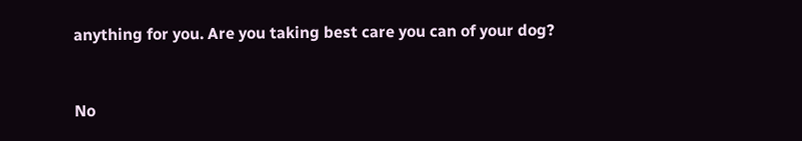anything for you. Are you taking best care you can of your dog?


No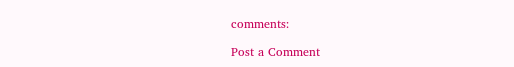comments:

Post a Comment